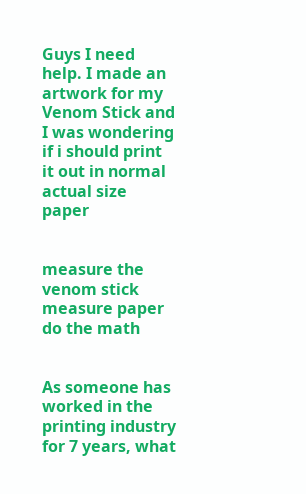Guys I need help. I made an artwork for my Venom Stick and I was wondering if i should print it out in normal actual size paper


measure the venom stick
measure paper
do the math


As someone has worked in the printing industry for 7 years, what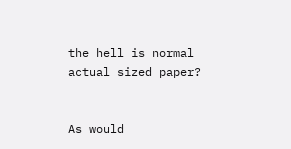the hell is normal actual sized paper?


As would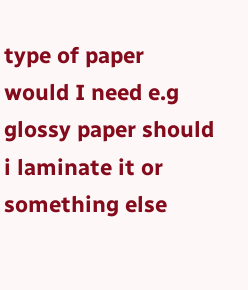type of paper would I need e.g glossy paper should i laminate it or something else